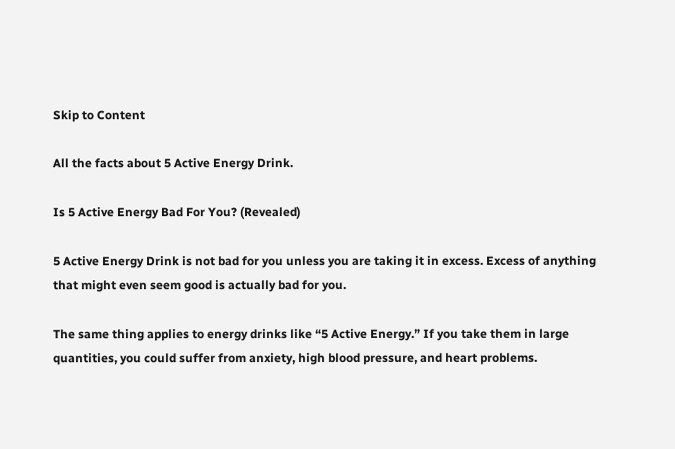Skip to Content

All the facts about 5 Active Energy Drink.

Is 5 Active Energy Bad For You? (Revealed)

5 Active Energy Drink is not bad for you unless you are taking it in excess. Excess of anything that might even seem good is actually bad for you.

The same thing applies to energy drinks like “5 Active Energy.” If you take them in large quantities, you could suffer from anxiety, high blood pressure, and heart problems.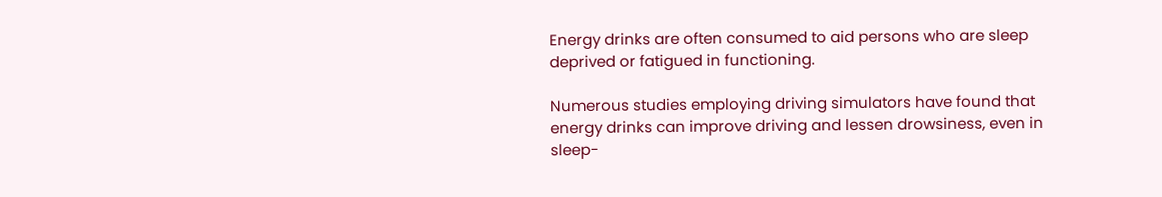Energy drinks are often consumed to aid persons who are sleep deprived or fatigued in functioning.

Numerous studies employing driving simulators have found that energy drinks can improve driving and lessen drowsiness, even in sleep-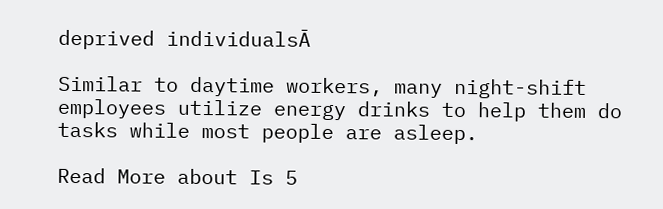deprived individualsĀ

Similar to daytime workers, many night-shift employees utilize energy drinks to help them do tasks while most people are asleep.

Read More about Is 5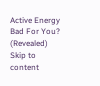Active Energy Bad For You? (Revealed)
Skip to content